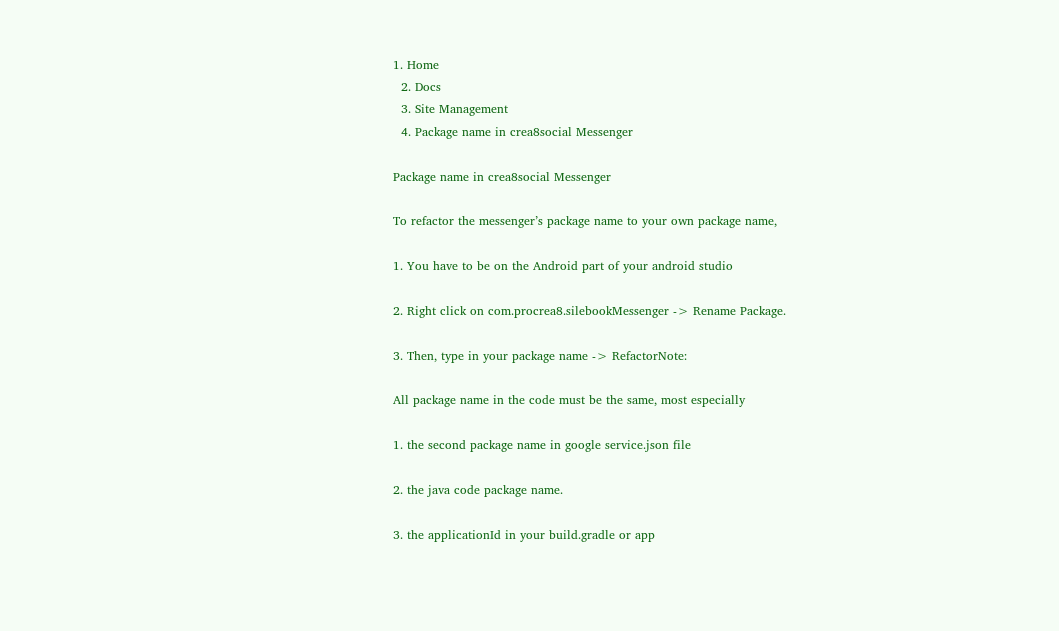1. Home
  2. Docs
  3. Site Management
  4. Package name in crea8social Messenger

Package name in crea8social Messenger

To refactor the messenger’s package name to your own package name,

1. You have to be on the Android part of your android studio

2. Right click on com.procrea8.silebookMessenger -> Rename Package.

3. Then, type in your package name -> RefactorNote:

All package name in the code must be the same, most especially

1. the second package name in google service.json file

2. the java code package name.

3. the applicationId in your build.gradle or app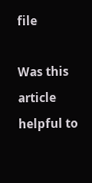file

Was this article helpful to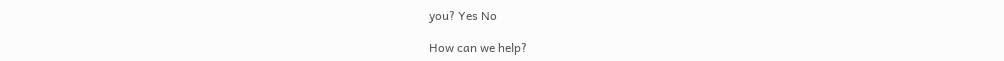you? Yes No

How can we help?